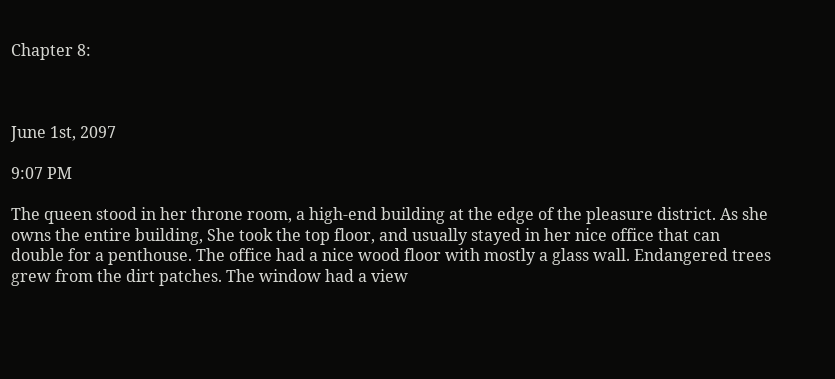Chapter 8:



June 1st, 2097

9:07 PM

The queen stood in her throne room, a high-end building at the edge of the pleasure district. As she owns the entire building, She took the top floor, and usually stayed in her nice office that can double for a penthouse. The office had a nice wood floor with mostly a glass wall. Endangered trees grew from the dirt patches. The window had a view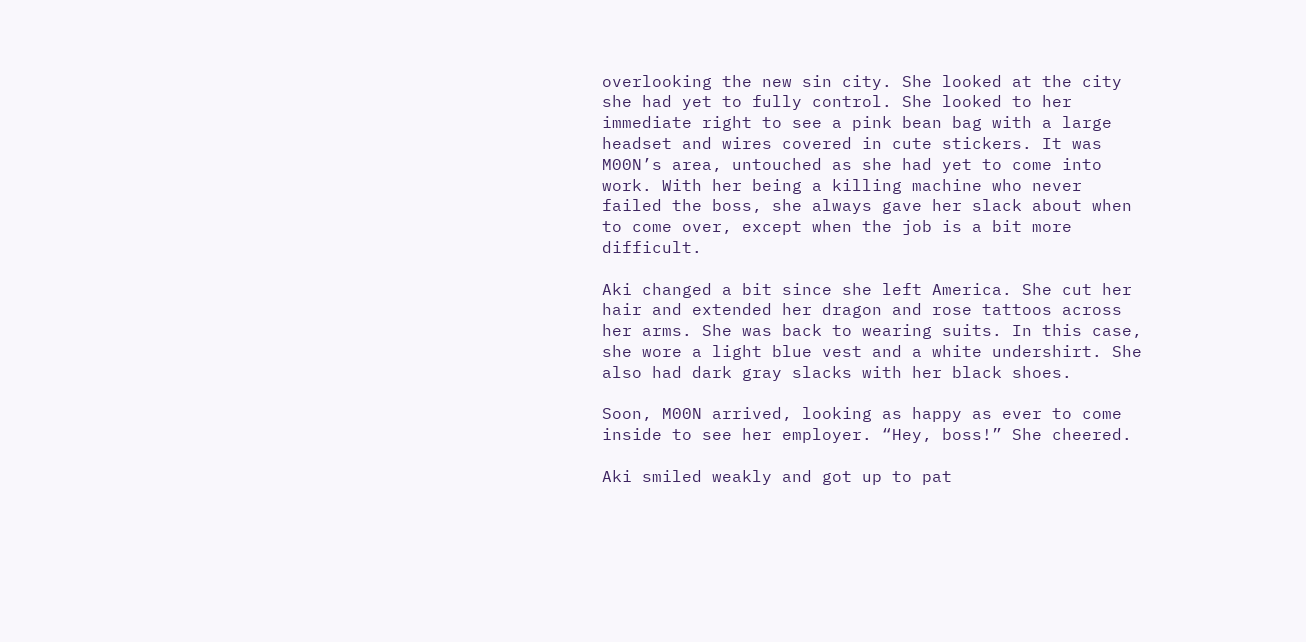overlooking the new sin city. She looked at the city she had yet to fully control. She looked to her immediate right to see a pink bean bag with a large headset and wires covered in cute stickers. It was M00N’s area, untouched as she had yet to come into work. With her being a killing machine who never failed the boss, she always gave her slack about when to come over, except when the job is a bit more difficult.

Aki changed a bit since she left America. She cut her hair and extended her dragon and rose tattoos across her arms. She was back to wearing suits. In this case, she wore a light blue vest and a white undershirt. She also had dark gray slacks with her black shoes.

Soon, M00N arrived, looking as happy as ever to come inside to see her employer. “Hey, boss!” She cheered.

Aki smiled weakly and got up to pat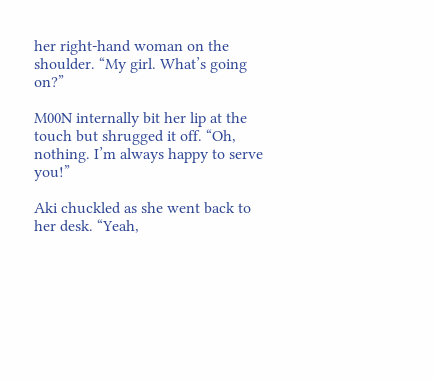her right-hand woman on the shoulder. “My girl. What’s going on?”

M00N internally bit her lip at the touch but shrugged it off. “Oh, nothing. I’m always happy to serve you!”

Aki chuckled as she went back to her desk. “Yeah,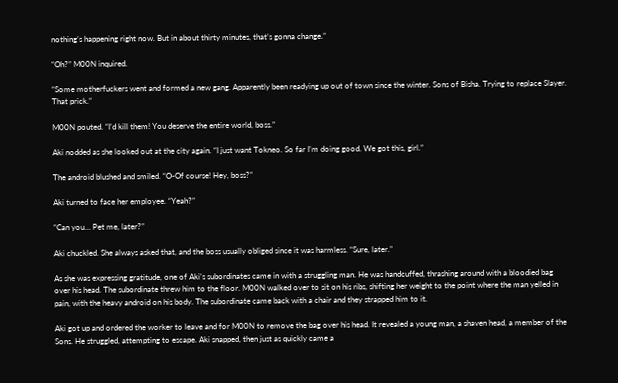nothing’s happening right now. But in about thirty minutes, that’s gonna change.”

“Oh?” M00N inquired.

“Some motherfuckers went and formed a new gang. Apparently been readying up out of town since the winter. Sons of Bisha. Trying to replace Slayer. That prick.”

M00N pouted. “I’d kill them! You deserve the entire world, boss.”

Aki nodded as she looked out at the city again. “I just want Tokneo. So far I’m doing good. We got this, girl.”

The android blushed and smiled. “O-Of course! Hey, boss?”

Aki turned to face her employee. “Yeah?”

“Can you… Pet me, later?”

Aki chuckled. She always asked that, and the boss usually obliged since it was harmless. “Sure, later.”

As she was expressing gratitude, one of Aki’s subordinates came in with a struggling man. He was handcuffed, thrashing around with a bloodied bag over his head. The subordinate threw him to the floor. M00N walked over to sit on his ribs, shifting her weight to the point where the man yelled in pain, with the heavy android on his body. The subordinate came back with a chair and they strapped him to it.

Aki got up and ordered the worker to leave and for M00N to remove the bag over his head. It revealed a young man, a shaven head, a member of the Sons. He struggled, attempting to escape. Aki snapped, then just as quickly came a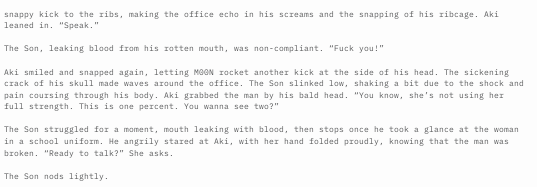snappy kick to the ribs, making the office echo in his screams and the snapping of his ribcage. Aki leaned in. “Speak.”

The Son, leaking blood from his rotten mouth, was non-compliant. “Fuck you!”

Aki smiled and snapped again, letting M00N rocket another kick at the side of his head. The sickening crack of his skull made waves around the office. The Son slinked low, shaking a bit due to the shock and pain coursing through his body. Aki grabbed the man by his bald head. “You know, she’s not using her full strength. This is one percent. You wanna see two?”

The Son struggled for a moment, mouth leaking with blood, then stops once he took a glance at the woman in a school uniform. He angrily stared at Aki, with her hand folded proudly, knowing that the man was broken. “Ready to talk?” She asks.

The Son nods lightly.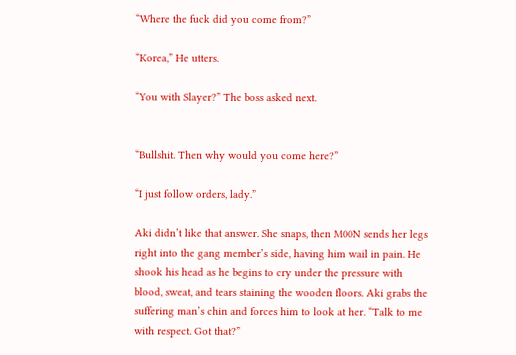“Where the fuck did you come from?”

“Korea,” He utters.

“You with Slayer?” The boss asked next.


“Bullshit. Then why would you come here?”

“I just follow orders, lady.”

Aki didn’t like that answer. She snaps, then M00N sends her legs right into the gang member’s side, having him wail in pain. He shook his head as he begins to cry under the pressure with blood, sweat, and tears staining the wooden floors. Aki grabs the suffering man’s chin and forces him to look at her. “Talk to me with respect. Got that?”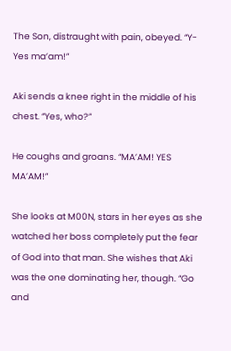The Son, distraught with pain, obeyed. “Y-Yes ma’am!”

Aki sends a knee right in the middle of his chest. “Yes, who?”

He coughs and groans. “MA’AM! YES MA’AM!”

She looks at M00N, stars in her eyes as she watched her boss completely put the fear of God into that man. She wishes that Aki was the one dominating her, though. “Go and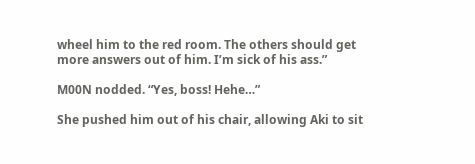wheel him to the red room. The others should get more answers out of him. I’m sick of his ass.”

M00N nodded. “Yes, boss! Hehe…”

She pushed him out of his chair, allowing Aki to sit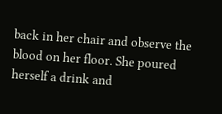back in her chair and observe the blood on her floor. She poured herself a drink and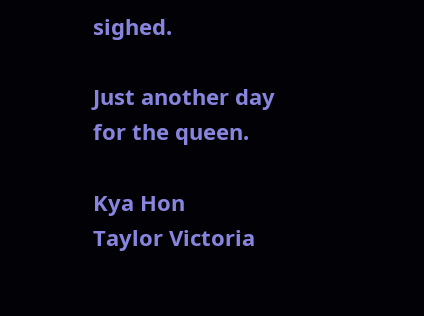sighed.

Just another day for the queen.

Kya Hon
Taylor Victoria